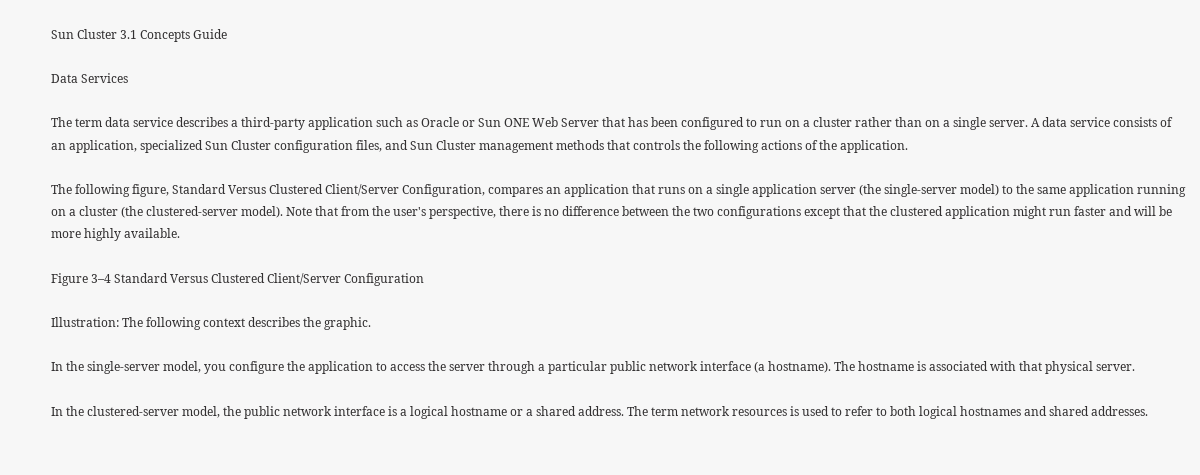Sun Cluster 3.1 Concepts Guide

Data Services

The term data service describes a third-party application such as Oracle or Sun ONE Web Server that has been configured to run on a cluster rather than on a single server. A data service consists of an application, specialized Sun Cluster configuration files, and Sun Cluster management methods that controls the following actions of the application.

The following figure, Standard Versus Clustered Client/Server Configuration, compares an application that runs on a single application server (the single-server model) to the same application running on a cluster (the clustered-server model). Note that from the user's perspective, there is no difference between the two configurations except that the clustered application might run faster and will be more highly available.

Figure 3–4 Standard Versus Clustered Client/Server Configuration

Illustration: The following context describes the graphic.

In the single-server model, you configure the application to access the server through a particular public network interface (a hostname). The hostname is associated with that physical server.

In the clustered-server model, the public network interface is a logical hostname or a shared address. The term network resources is used to refer to both logical hostnames and shared addresses.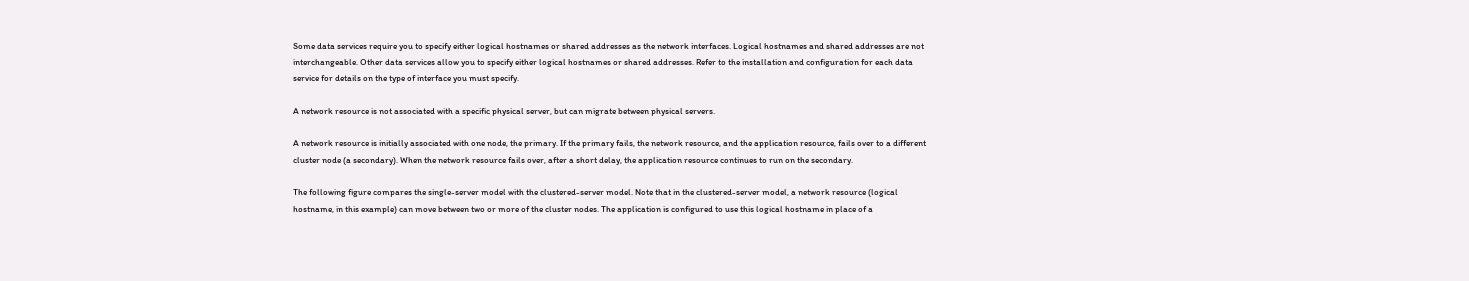Some data services require you to specify either logical hostnames or shared addresses as the network interfaces. Logical hostnames and shared addresses are not interchangeable. Other data services allow you to specify either logical hostnames or shared addresses. Refer to the installation and configuration for each data service for details on the type of interface you must specify.

A network resource is not associated with a specific physical server, but can migrate between physical servers.

A network resource is initially associated with one node, the primary. If the primary fails, the network resource, and the application resource, fails over to a different cluster node (a secondary). When the network resource fails over, after a short delay, the application resource continues to run on the secondary.

The following figure compares the single-server model with the clustered-server model. Note that in the clustered-server model, a network resource (logical hostname, in this example) can move between two or more of the cluster nodes. The application is configured to use this logical hostname in place of a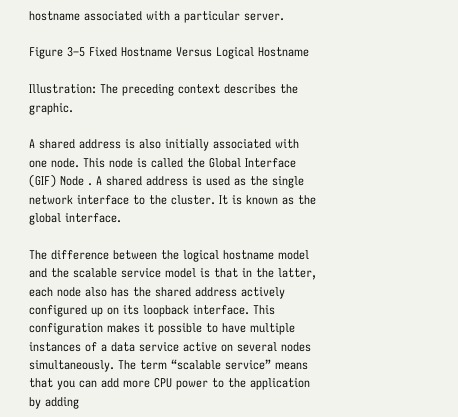hostname associated with a particular server.

Figure 3–5 Fixed Hostname Versus Logical Hostname

Illustration: The preceding context describes the graphic.

A shared address is also initially associated with one node. This node is called the Global Interface (GIF) Node . A shared address is used as the single network interface to the cluster. It is known as the global interface.

The difference between the logical hostname model and the scalable service model is that in the latter, each node also has the shared address actively configured up on its loopback interface. This configuration makes it possible to have multiple instances of a data service active on several nodes simultaneously. The term “scalable service” means that you can add more CPU power to the application by adding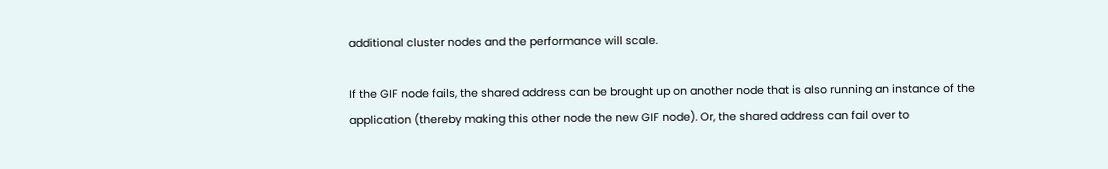additional cluster nodes and the performance will scale.

If the GIF node fails, the shared address can be brought up on another node that is also running an instance of the application (thereby making this other node the new GIF node). Or, the shared address can fail over to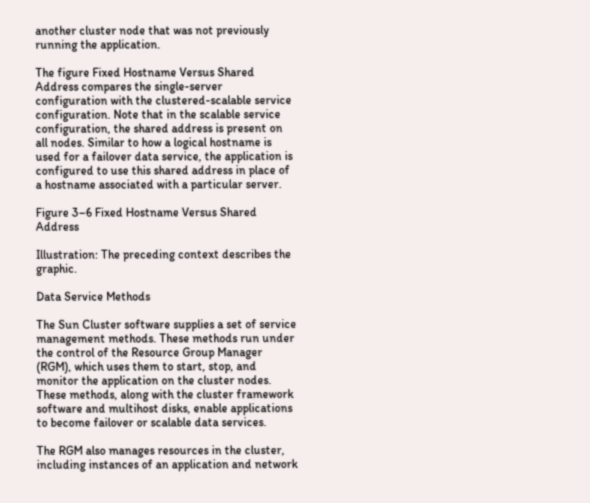another cluster node that was not previously running the application.

The figure Fixed Hostname Versus Shared Address compares the single-server configuration with the clustered-scalable service configuration. Note that in the scalable service configuration, the shared address is present on all nodes. Similar to how a logical hostname is used for a failover data service, the application is configured to use this shared address in place of a hostname associated with a particular server.

Figure 3–6 Fixed Hostname Versus Shared Address

Illustration: The preceding context describes the graphic.

Data Service Methods

The Sun Cluster software supplies a set of service management methods. These methods run under the control of the Resource Group Manager (RGM), which uses them to start, stop, and monitor the application on the cluster nodes. These methods, along with the cluster framework software and multihost disks, enable applications to become failover or scalable data services.

The RGM also manages resources in the cluster, including instances of an application and network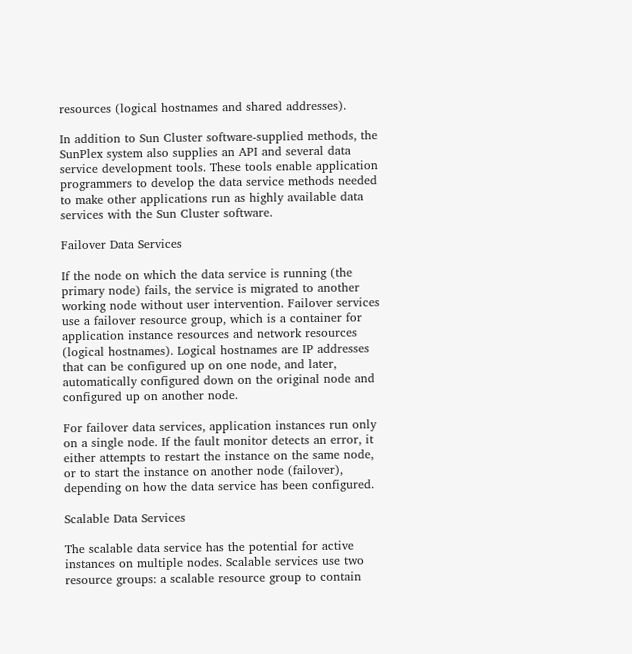resources (logical hostnames and shared addresses).

In addition to Sun Cluster software-supplied methods, the SunPlex system also supplies an API and several data service development tools. These tools enable application programmers to develop the data service methods needed to make other applications run as highly available data services with the Sun Cluster software.

Failover Data Services

If the node on which the data service is running (the primary node) fails, the service is migrated to another working node without user intervention. Failover services use a failover resource group, which is a container for application instance resources and network resources (logical hostnames). Logical hostnames are IP addresses that can be configured up on one node, and later, automatically configured down on the original node and configured up on another node.

For failover data services, application instances run only on a single node. If the fault monitor detects an error, it either attempts to restart the instance on the same node, or to start the instance on another node (failover), depending on how the data service has been configured.

Scalable Data Services

The scalable data service has the potential for active instances on multiple nodes. Scalable services use two resource groups: a scalable resource group to contain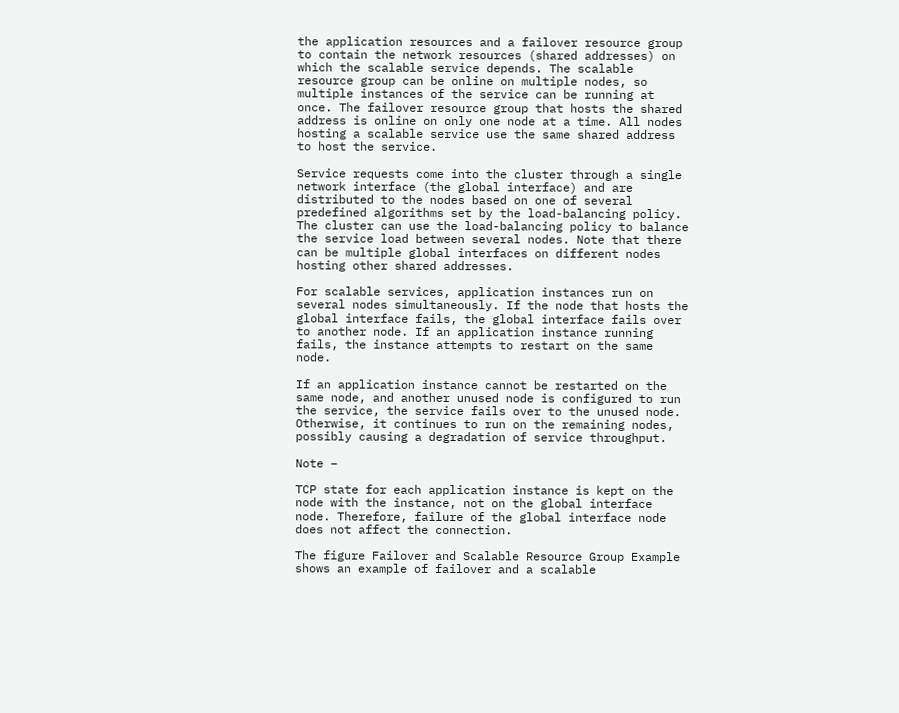the application resources and a failover resource group to contain the network resources (shared addresses) on which the scalable service depends. The scalable resource group can be online on multiple nodes, so multiple instances of the service can be running at once. The failover resource group that hosts the shared address is online on only one node at a time. All nodes hosting a scalable service use the same shared address to host the service.

Service requests come into the cluster through a single network interface (the global interface) and are distributed to the nodes based on one of several predefined algorithms set by the load-balancing policy. The cluster can use the load-balancing policy to balance the service load between several nodes. Note that there can be multiple global interfaces on different nodes hosting other shared addresses.

For scalable services, application instances run on several nodes simultaneously. If the node that hosts the global interface fails, the global interface fails over to another node. If an application instance running fails, the instance attempts to restart on the same node.

If an application instance cannot be restarted on the same node, and another unused node is configured to run the service, the service fails over to the unused node. Otherwise, it continues to run on the remaining nodes, possibly causing a degradation of service throughput.

Note –

TCP state for each application instance is kept on the node with the instance, not on the global interface node. Therefore, failure of the global interface node does not affect the connection.

The figure Failover and Scalable Resource Group Example shows an example of failover and a scalable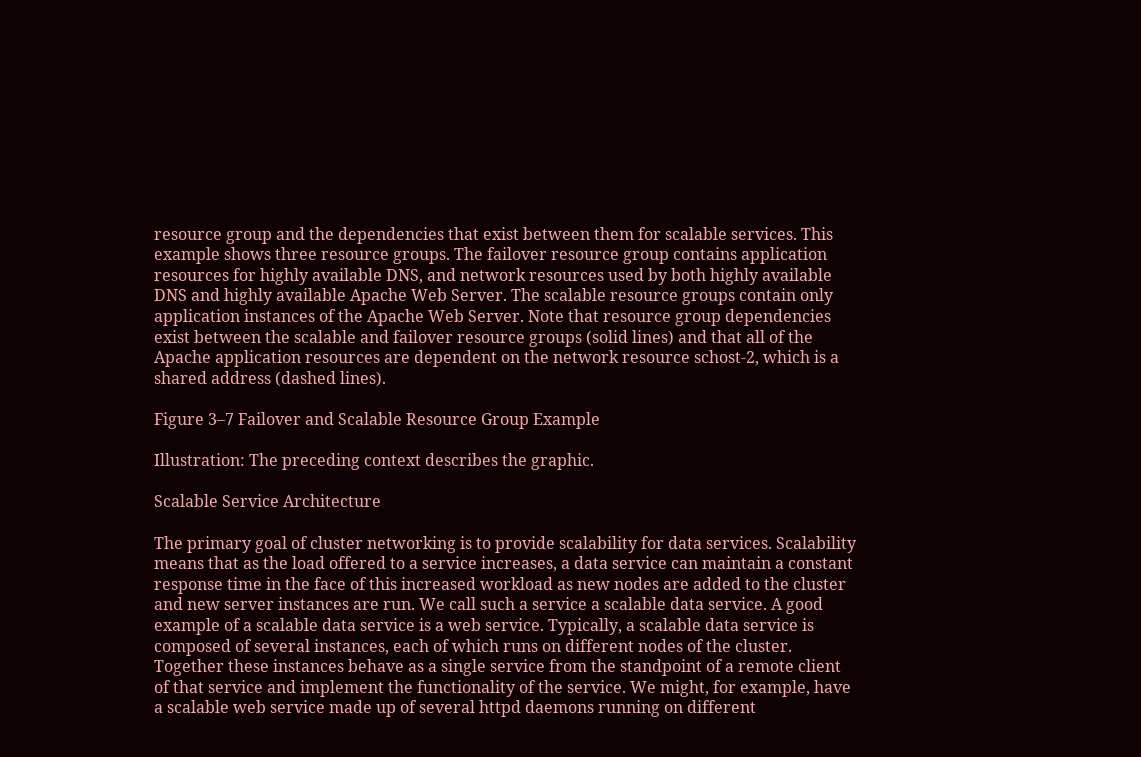resource group and the dependencies that exist between them for scalable services. This example shows three resource groups. The failover resource group contains application resources for highly available DNS, and network resources used by both highly available DNS and highly available Apache Web Server. The scalable resource groups contain only application instances of the Apache Web Server. Note that resource group dependencies exist between the scalable and failover resource groups (solid lines) and that all of the Apache application resources are dependent on the network resource schost-2, which is a shared address (dashed lines).

Figure 3–7 Failover and Scalable Resource Group Example

Illustration: The preceding context describes the graphic.

Scalable Service Architecture

The primary goal of cluster networking is to provide scalability for data services. Scalability means that as the load offered to a service increases, a data service can maintain a constant response time in the face of this increased workload as new nodes are added to the cluster and new server instances are run. We call such a service a scalable data service. A good example of a scalable data service is a web service. Typically, a scalable data service is composed of several instances, each of which runs on different nodes of the cluster. Together these instances behave as a single service from the standpoint of a remote client of that service and implement the functionality of the service. We might, for example, have a scalable web service made up of several httpd daemons running on different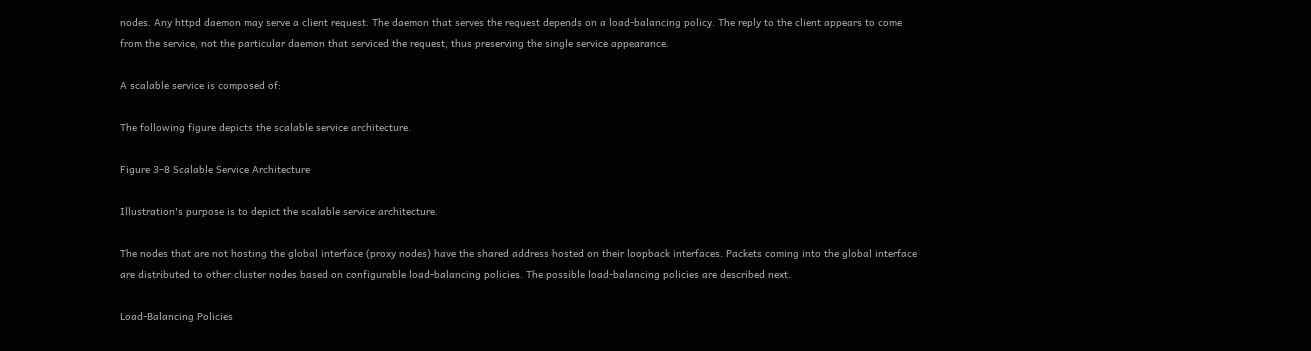nodes. Any httpd daemon may serve a client request. The daemon that serves the request depends on a load-balancing policy. The reply to the client appears to come from the service, not the particular daemon that serviced the request, thus preserving the single service appearance.

A scalable service is composed of:

The following figure depicts the scalable service architecture.

Figure 3–8 Scalable Service Architecture

Illustration's purpose is to depict the scalable service architecture.

The nodes that are not hosting the global interface (proxy nodes) have the shared address hosted on their loopback interfaces. Packets coming into the global interface are distributed to other cluster nodes based on configurable load-balancing policies. The possible load-balancing policies are described next.

Load-Balancing Policies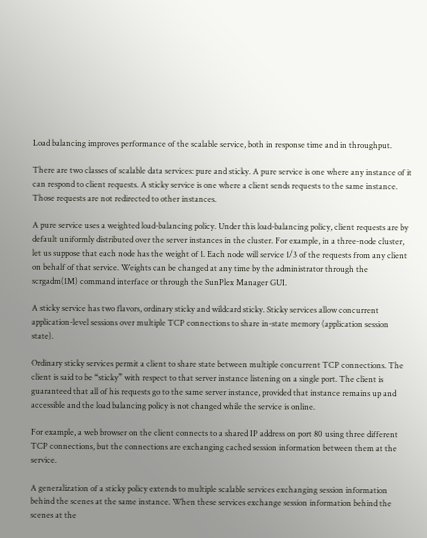Load balancing improves performance of the scalable service, both in response time and in throughput.

There are two classes of scalable data services: pure and sticky. A pure service is one where any instance of it can respond to client requests. A sticky service is one where a client sends requests to the same instance. Those requests are not redirected to other instances.

A pure service uses a weighted load-balancing policy. Under this load-balancing policy, client requests are by default uniformly distributed over the server instances in the cluster. For example, in a three-node cluster, let us suppose that each node has the weight of 1. Each node will service 1/3 of the requests from any client on behalf of that service. Weights can be changed at any time by the administrator through the scrgadm(1M) command interface or through the SunPlex Manager GUI.

A sticky service has two flavors, ordinary sticky and wildcard sticky. Sticky services allow concurrent application-level sessions over multiple TCP connections to share in-state memory (application session state).

Ordinary sticky services permit a client to share state between multiple concurrent TCP connections. The client is said to be “sticky” with respect to that server instance listening on a single port. The client is guaranteed that all of his requests go to the same server instance, provided that instance remains up and accessible and the load balancing policy is not changed while the service is online.

For example, a web browser on the client connects to a shared IP address on port 80 using three different TCP connections, but the connections are exchanging cached session information between them at the service.

A generalization of a sticky policy extends to multiple scalable services exchanging session information behind the scenes at the same instance. When these services exchange session information behind the scenes at the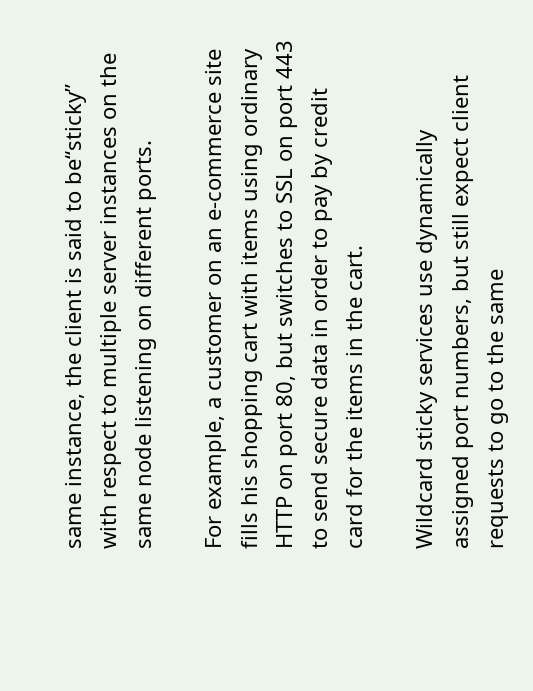same instance, the client is said to be“sticky” with respect to multiple server instances on the same node listening on different ports.

For example, a customer on an e-commerce site fills his shopping cart with items using ordinary HTTP on port 80, but switches to SSL on port 443 to send secure data in order to pay by credit card for the items in the cart.

Wildcard sticky services use dynamically assigned port numbers, but still expect client requests to go to the same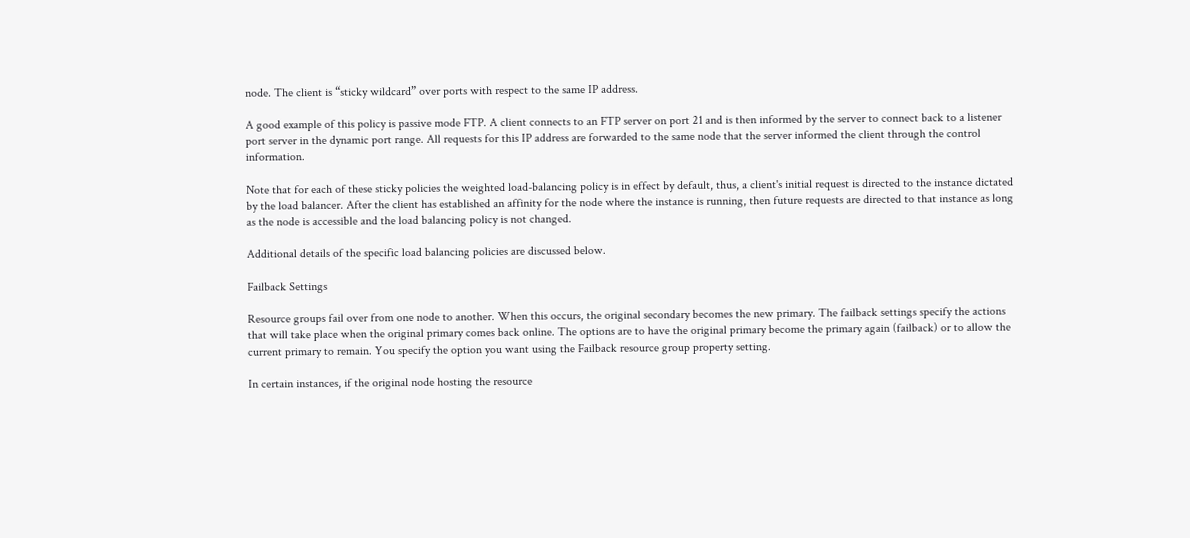node. The client is “sticky wildcard” over ports with respect to the same IP address.

A good example of this policy is passive mode FTP. A client connects to an FTP server on port 21 and is then informed by the server to connect back to a listener port server in the dynamic port range. All requests for this IP address are forwarded to the same node that the server informed the client through the control information.

Note that for each of these sticky policies the weighted load-balancing policy is in effect by default, thus, a client's initial request is directed to the instance dictated by the load balancer. After the client has established an affinity for the node where the instance is running, then future requests are directed to that instance as long as the node is accessible and the load balancing policy is not changed.

Additional details of the specific load balancing policies are discussed below.

Failback Settings

Resource groups fail over from one node to another. When this occurs, the original secondary becomes the new primary. The failback settings specify the actions that will take place when the original primary comes back online. The options are to have the original primary become the primary again (failback) or to allow the current primary to remain. You specify the option you want using the Failback resource group property setting.

In certain instances, if the original node hosting the resource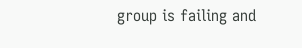group is failing and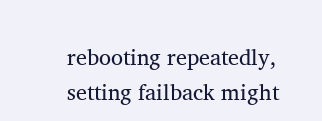rebooting repeatedly, setting failback might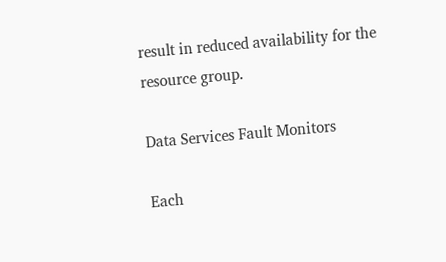result in reduced availability for the resource group.

Data Services Fault Monitors

Each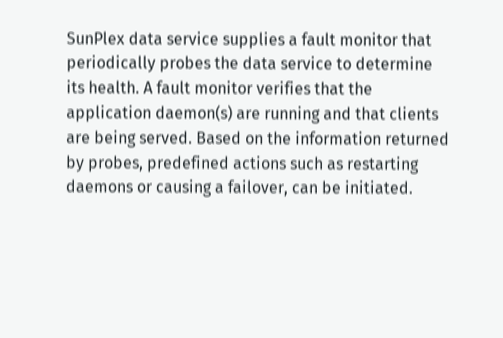SunPlex data service supplies a fault monitor that periodically probes the data service to determine its health. A fault monitor verifies that the application daemon(s) are running and that clients are being served. Based on the information returned by probes, predefined actions such as restarting daemons or causing a failover, can be initiated.